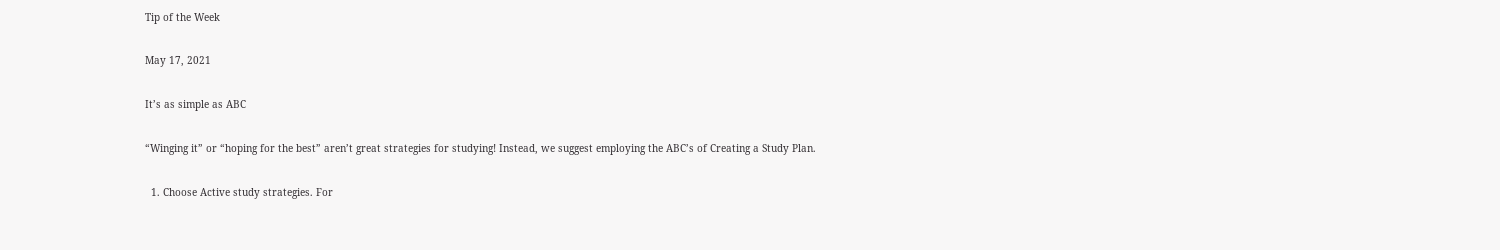Tip of the Week

May 17, 2021

It’s as simple as ABC

“Winging it” or “hoping for the best” aren’t great strategies for studying! Instead, we suggest employing the ABC’s of Creating a Study Plan.

  1. Choose Active study strategies. For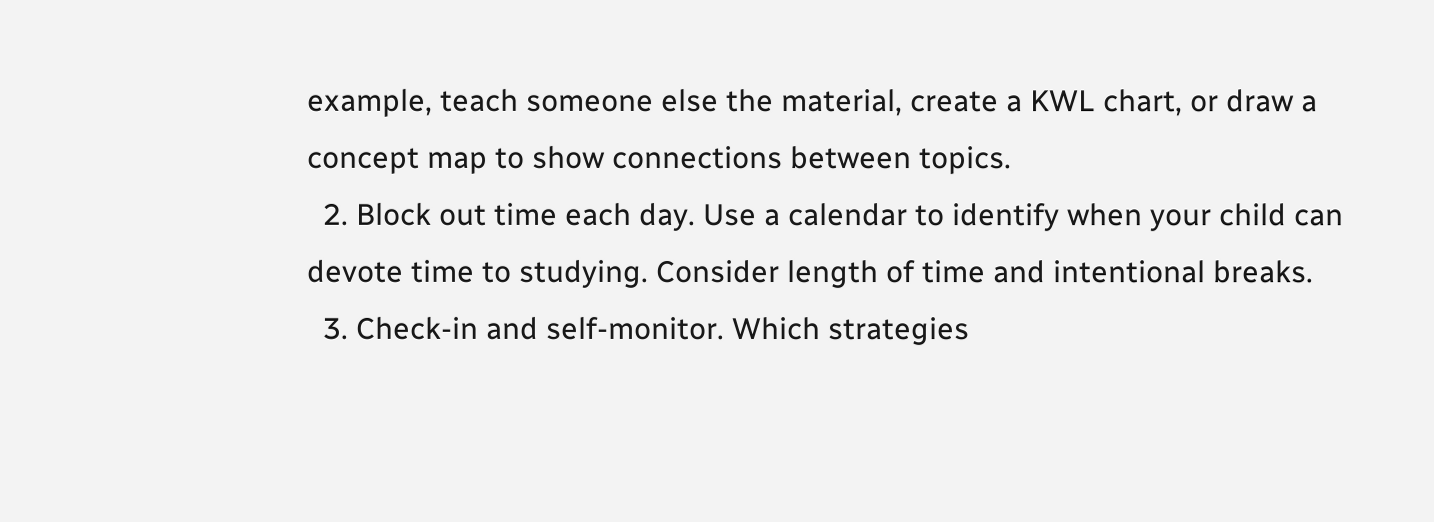example, teach someone else the material, create a KWL chart, or draw a concept map to show connections between topics.
  2. Block out time each day. Use a calendar to identify when your child can devote time to studying. Consider length of time and intentional breaks.
  3. Check-in and self-monitor. Which strategies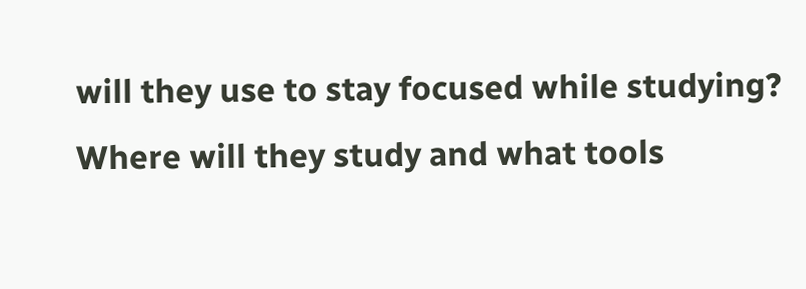will they use to stay focused while studying? Where will they study and what tools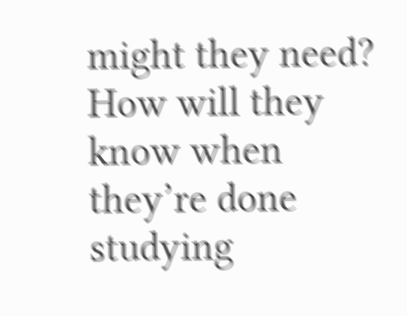might they need? How will they know when they’re done studying